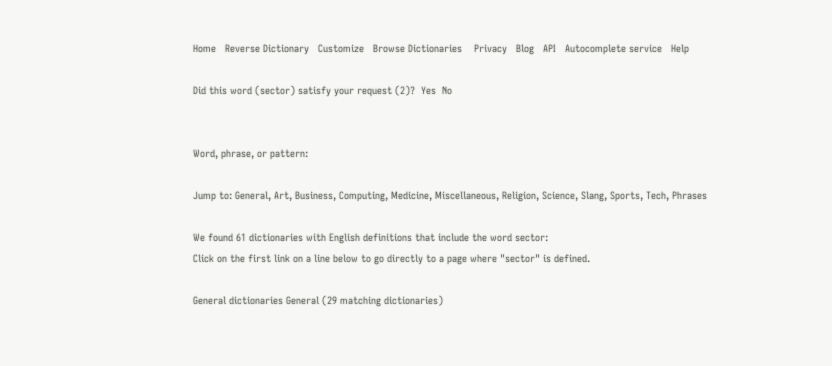Home   Reverse Dictionary   Customize   Browse Dictionaries    Privacy   Blog   API   Autocomplete service   Help

Did this word (sector) satisfy your request (2)?  Yes  No


Word, phrase, or pattern:

Jump to: General, Art, Business, Computing, Medicine, Miscellaneous, Religion, Science, Slang, Sports, Tech, Phrases

We found 61 dictionaries with English definitions that include the word sector:
Click on the first link on a line below to go directly to a page where "sector" is defined.

General dictionaries General (29 matching dictionaries)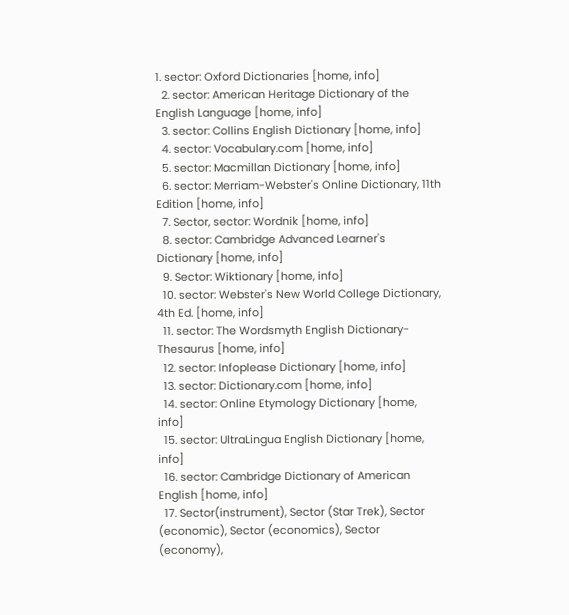1. sector: Oxford Dictionaries [home, info]
  2. sector: American Heritage Dictionary of the English Language [home, info]
  3. sector: Collins English Dictionary [home, info]
  4. sector: Vocabulary.com [home, info]
  5. sector: Macmillan Dictionary [home, info]
  6. sector: Merriam-Webster's Online Dictionary, 11th Edition [home, info]
  7. Sector, sector: Wordnik [home, info]
  8. sector: Cambridge Advanced Learner's Dictionary [home, info]
  9. Sector: Wiktionary [home, info]
  10. sector: Webster's New World College Dictionary, 4th Ed. [home, info]
  11. sector: The Wordsmyth English Dictionary-Thesaurus [home, info]
  12. sector: Infoplease Dictionary [home, info]
  13. sector: Dictionary.com [home, info]
  14. sector: Online Etymology Dictionary [home, info]
  15. sector: UltraLingua English Dictionary [home, info]
  16. sector: Cambridge Dictionary of American English [home, info]
  17. Sector(instrument), Sector (Star Trek), Sector (economic), Sector (economics), Sector (economy),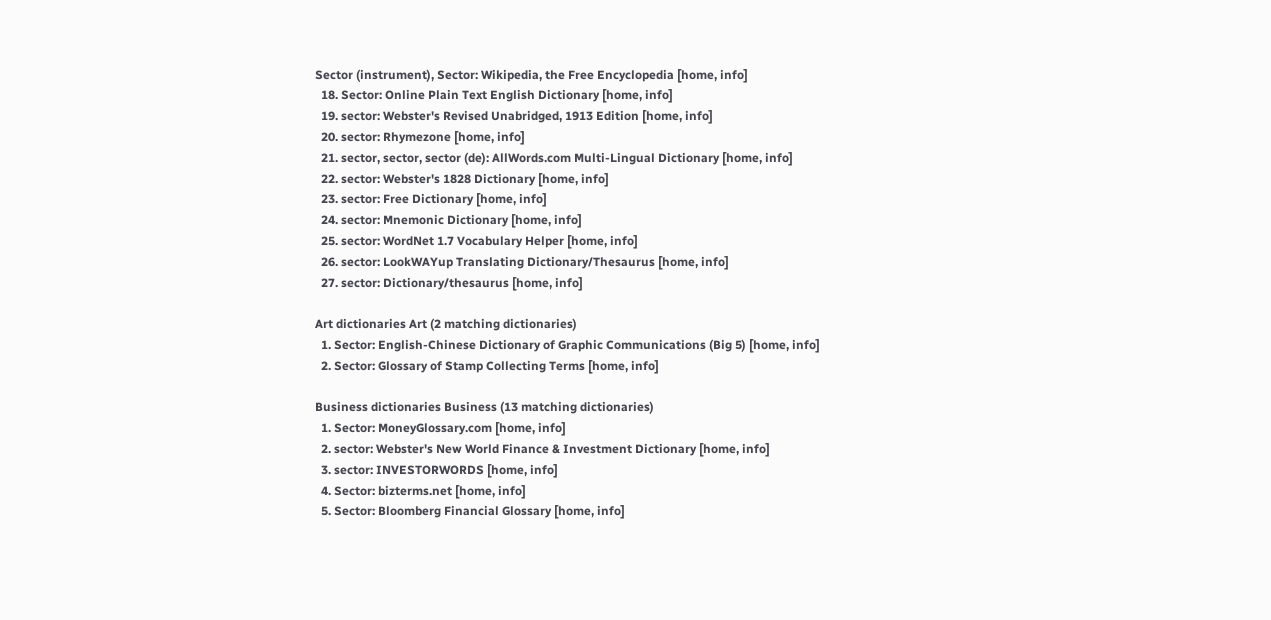Sector (instrument), Sector: Wikipedia, the Free Encyclopedia [home, info]
  18. Sector: Online Plain Text English Dictionary [home, info]
  19. sector: Webster's Revised Unabridged, 1913 Edition [home, info]
  20. sector: Rhymezone [home, info]
  21. sector, sector, sector (de): AllWords.com Multi-Lingual Dictionary [home, info]
  22. sector: Webster's 1828 Dictionary [home, info]
  23. sector: Free Dictionary [home, info]
  24. sector: Mnemonic Dictionary [home, info]
  25. sector: WordNet 1.7 Vocabulary Helper [home, info]
  26. sector: LookWAYup Translating Dictionary/Thesaurus [home, info]
  27. sector: Dictionary/thesaurus [home, info]

Art dictionaries Art (2 matching dictionaries)
  1. Sector: English-Chinese Dictionary of Graphic Communications (Big 5) [home, info]
  2. Sector: Glossary of Stamp Collecting Terms [home, info]

Business dictionaries Business (13 matching dictionaries)
  1. Sector: MoneyGlossary.com [home, info]
  2. sector: Webster's New World Finance & Investment Dictionary [home, info]
  3. sector: INVESTORWORDS [home, info]
  4. Sector: bizterms.net [home, info]
  5. Sector: Bloomberg Financial Glossary [home, info]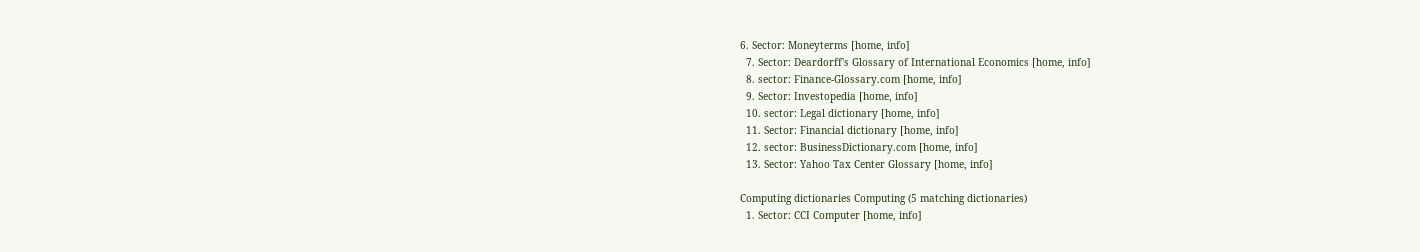6. Sector: Moneyterms [home, info]
  7. Sector: Deardorff's Glossary of International Economics [home, info]
  8. sector: Finance-Glossary.com [home, info]
  9. Sector: Investopedia [home, info]
  10. sector: Legal dictionary [home, info]
  11. Sector: Financial dictionary [home, info]
  12. sector: BusinessDictionary.com [home, info]
  13. Sector: Yahoo Tax Center Glossary [home, info]

Computing dictionaries Computing (5 matching dictionaries)
  1. Sector: CCI Computer [home, info]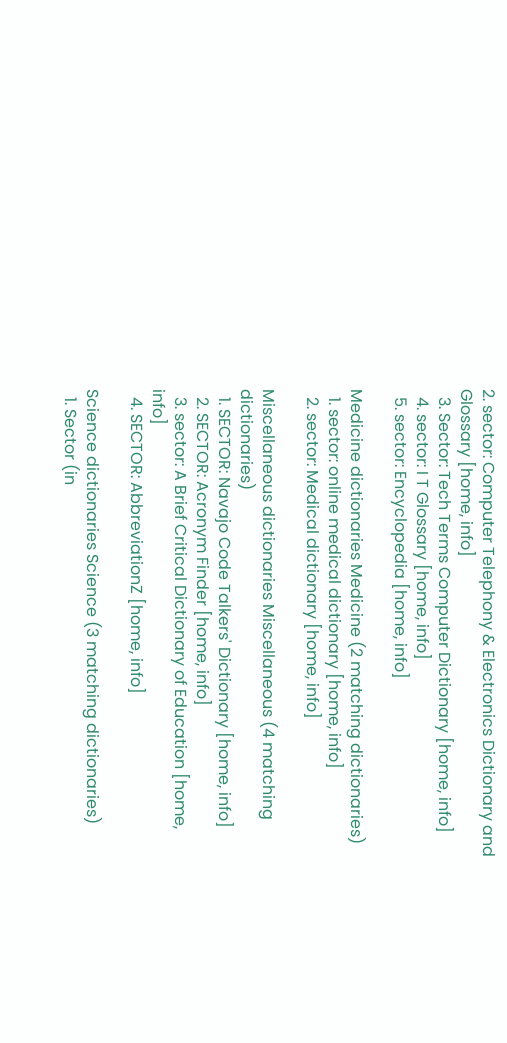2. sector: Computer Telephony & Electronics Dictionary and Glossary [home, info]
  3. Sector: Tech Terms Computer Dictionary [home, info]
  4. sector: I T Glossary [home, info]
  5. sector: Encyclopedia [home, info]

Medicine dictionaries Medicine (2 matching dictionaries)
  1. sector: online medical dictionary [home, info]
  2. sector: Medical dictionary [home, info]

Miscellaneous dictionaries Miscellaneous (4 matching dictionaries)
  1. SECTOR: Navajo Code Talkers' Dictionary [home, info]
  2. SECTOR: Acronym Finder [home, info]
  3. sector: A Brief Critical Dictionary of Education [home, info]
  4. SECTOR: AbbreviationZ [home, info]

Science dictionaries Science (3 matching dictionaries)
  1. Sector (in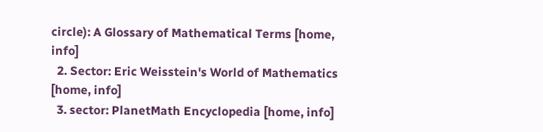circle): A Glossary of Mathematical Terms [home, info]
  2. Sector: Eric Weisstein's World of Mathematics [home, info]
  3. sector: PlanetMath Encyclopedia [home, info]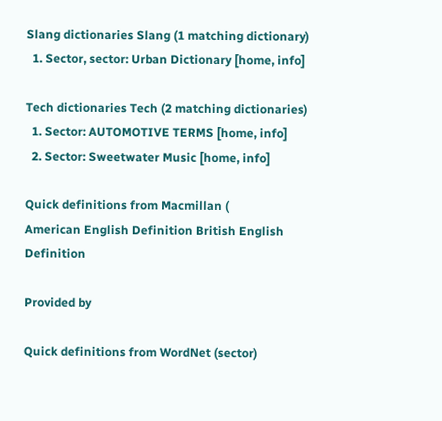Slang dictionaries Slang (1 matching dictionary)
  1. Sector, sector: Urban Dictionary [home, info]

Tech dictionaries Tech (2 matching dictionaries)
  1. Sector: AUTOMOTIVE TERMS [home, info]
  2. Sector: Sweetwater Music [home, info]

Quick definitions from Macmillan (
American English Definition British English Definition

Provided by

Quick definitions from WordNet (sector)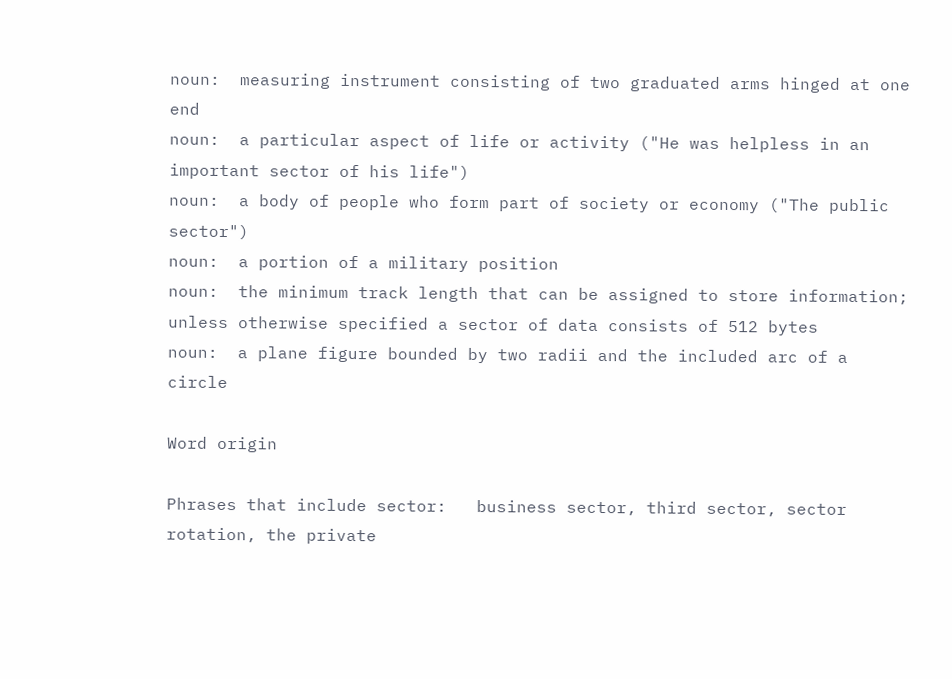noun:  measuring instrument consisting of two graduated arms hinged at one end
noun:  a particular aspect of life or activity ("He was helpless in an important sector of his life")
noun:  a body of people who form part of society or economy ("The public sector")
noun:  a portion of a military position
noun:  the minimum track length that can be assigned to store information; unless otherwise specified a sector of data consists of 512 bytes
noun:  a plane figure bounded by two radii and the included arc of a circle

Word origin

Phrases that include sector:   business sector, third sector, sector rotation, the private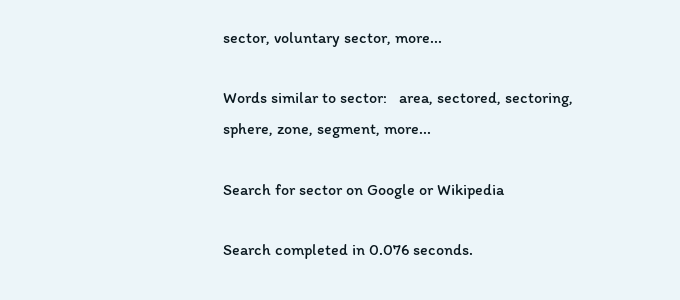sector, voluntary sector, more...

Words similar to sector:   area, sectored, sectoring, sphere, zone, segment, more...

Search for sector on Google or Wikipedia

Search completed in 0.076 seconds.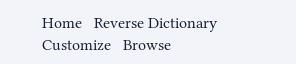Home   Reverse Dictionary   Customize   Browse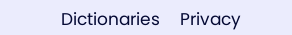Dictionaries    Privacy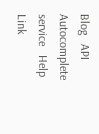Blog   API   Autocomplete service   Help   Link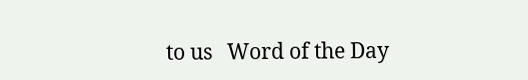to us   Word of the Day